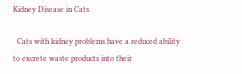Kidney Disease in Cats

  Cats with kidney problems have a reduced ability to excrete waste products into their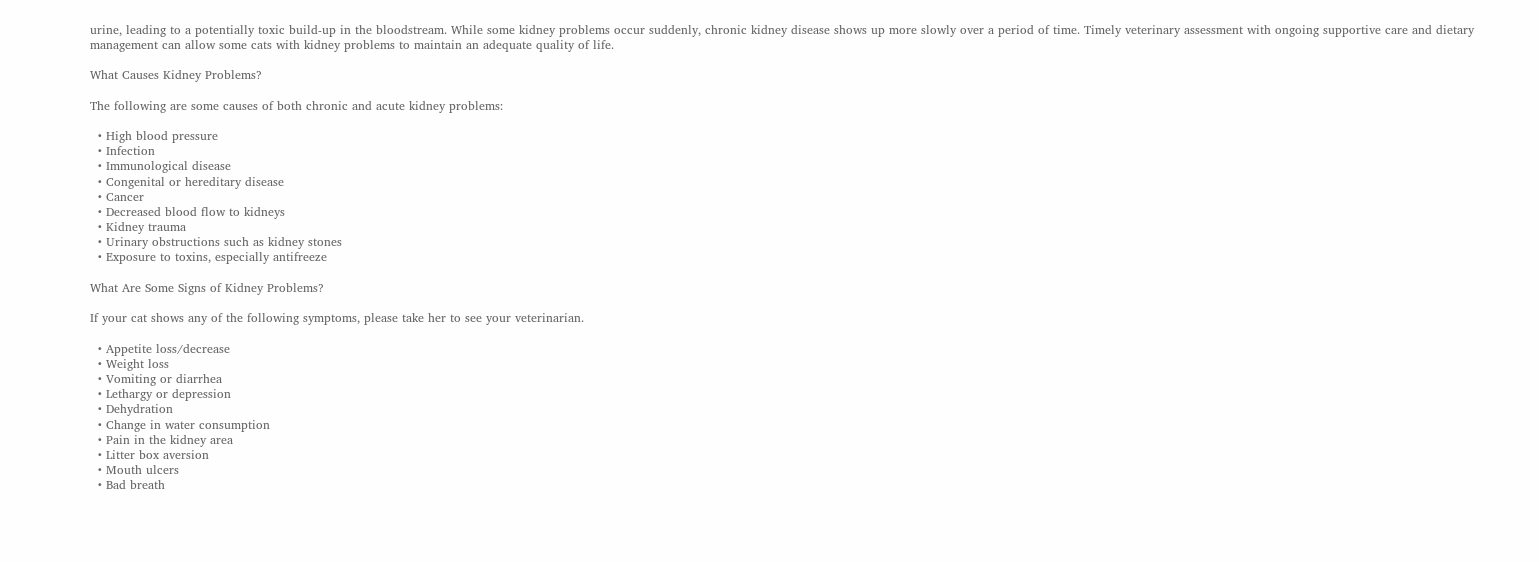urine, leading to a potentially toxic build-up in the bloodstream. While some kidney problems occur suddenly, chronic kidney disease shows up more slowly over a period of time. Timely veterinary assessment with ongoing supportive care and dietary management can allow some cats with kidney problems to maintain an adequate quality of life.

What Causes Kidney Problems?

The following are some causes of both chronic and acute kidney problems:

  • High blood pressure
  • Infection
  • Immunological disease
  • Congenital or hereditary disease
  • Cancer
  • Decreased blood flow to kidneys
  • Kidney trauma
  • Urinary obstructions such as kidney stones
  • Exposure to toxins, especially antifreeze

What Are Some Signs of Kidney Problems?

If your cat shows any of the following symptoms, please take her to see your veterinarian.

  • Appetite loss/decrease
  • Weight loss
  • Vomiting or diarrhea
  • Lethargy or depression
  • Dehydration
  • Change in water consumption
  • Pain in the kidney area
  • Litter box aversion
  • Mouth ulcers
  • Bad breath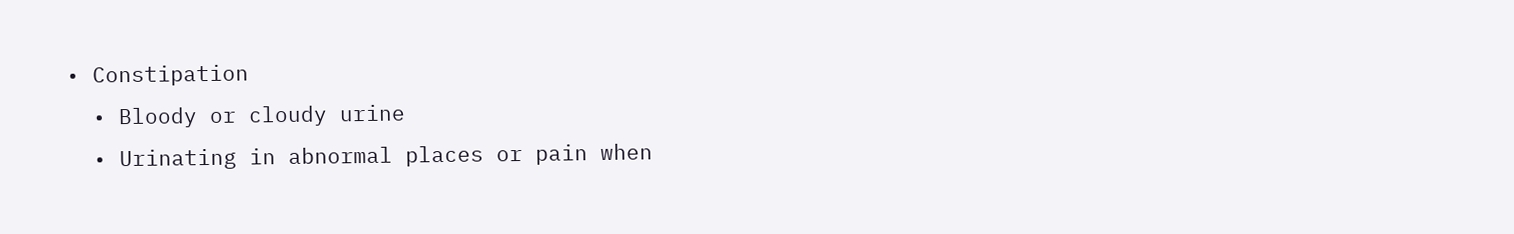• Constipation
  • Bloody or cloudy urine
  • Urinating in abnormal places or pain when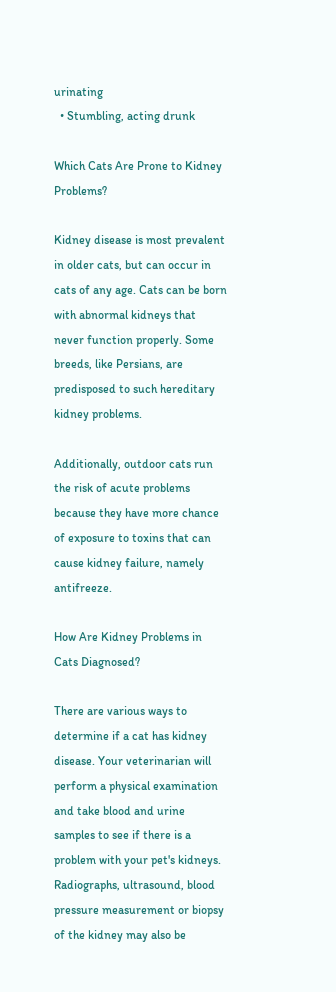urinating
  • Stumbling, acting drunk

Which Cats Are Prone to Kidney Problems?

Kidney disease is most prevalent in older cats, but can occur in cats of any age. Cats can be born with abnormal kidneys that never function properly. Some breeds, like Persians, are predisposed to such hereditary kidney problems.

Additionally, outdoor cats run the risk of acute problems because they have more chance of exposure to toxins that can cause kidney failure, namely antifreeze.

How Are Kidney Problems in Cats Diagnosed?

There are various ways to determine if a cat has kidney disease. Your veterinarian will perform a physical examination and take blood and urine samples to see if there is a problem with your pet's kidneys. Radiographs, ultrasound, blood pressure measurement or biopsy of the kidney may also be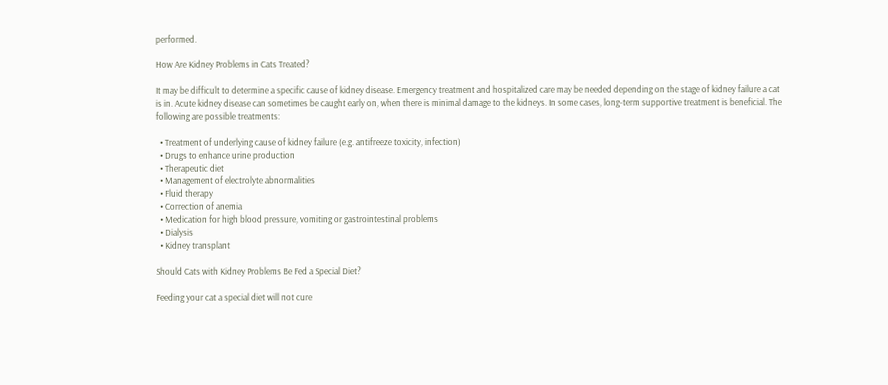performed.

How Are Kidney Problems in Cats Treated?

It may be difficult to determine a specific cause of kidney disease. Emergency treatment and hospitalized care may be needed depending on the stage of kidney failure a cat is in. Acute kidney disease can sometimes be caught early on, when there is minimal damage to the kidneys. In some cases, long-term supportive treatment is beneficial. The following are possible treatments:

  • Treatment of underlying cause of kidney failure (e.g. antifreeze toxicity, infection)
  • Drugs to enhance urine production
  • Therapeutic diet
  • Management of electrolyte abnormalities
  • Fluid therapy
  • Correction of anemia
  • Medication for high blood pressure, vomiting or gastrointestinal problems
  • Dialysis
  • Kidney transplant

Should Cats with Kidney Problems Be Fed a Special Diet?

Feeding your cat a special diet will not cure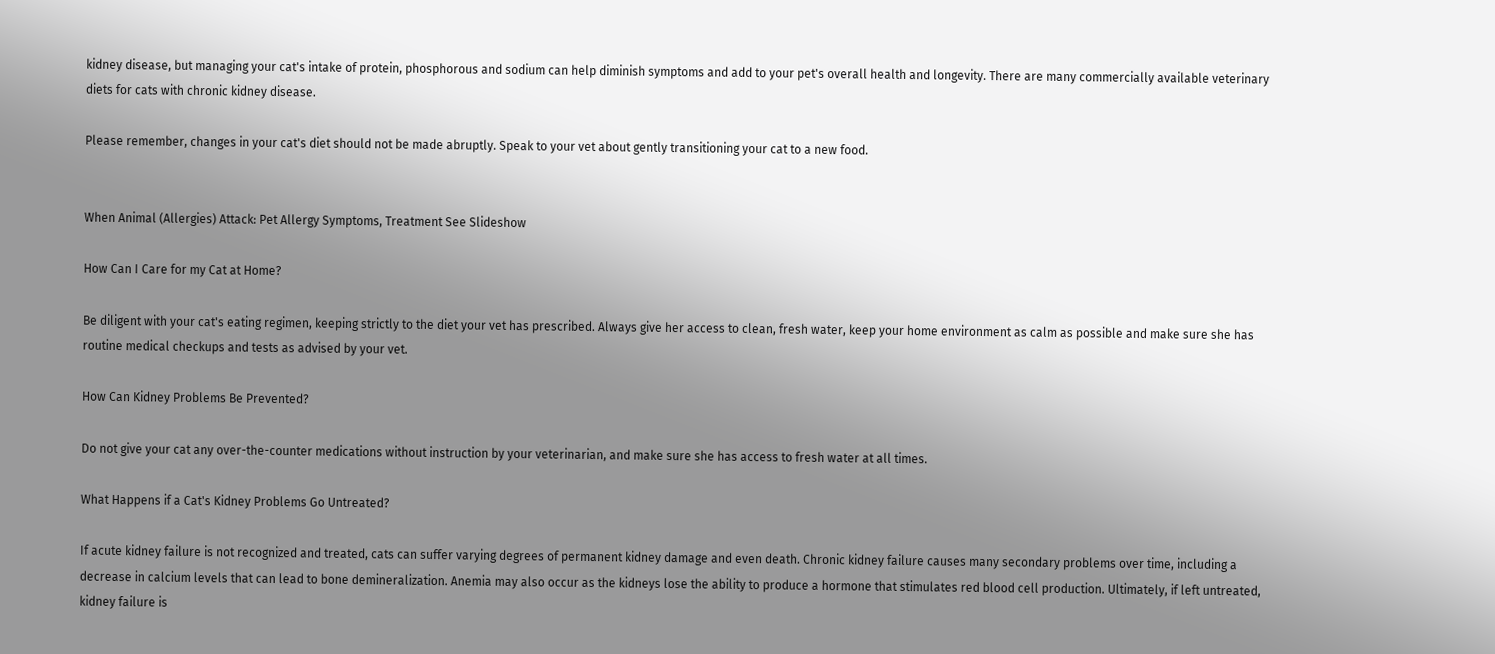kidney disease, but managing your cat's intake of protein, phosphorous and sodium can help diminish symptoms and add to your pet's overall health and longevity. There are many commercially available veterinary diets for cats with chronic kidney disease.

Please remember, changes in your cat's diet should not be made abruptly. Speak to your vet about gently transitioning your cat to a new food.


When Animal (Allergies) Attack: Pet Allergy Symptoms, Treatment See Slideshow

How Can I Care for my Cat at Home?

Be diligent with your cat's eating regimen, keeping strictly to the diet your vet has prescribed. Always give her access to clean, fresh water, keep your home environment as calm as possible and make sure she has routine medical checkups and tests as advised by your vet.

How Can Kidney Problems Be Prevented?

Do not give your cat any over-the-counter medications without instruction by your veterinarian, and make sure she has access to fresh water at all times.

What Happens if a Cat's Kidney Problems Go Untreated?

If acute kidney failure is not recognized and treated, cats can suffer varying degrees of permanent kidney damage and even death. Chronic kidney failure causes many secondary problems over time, including a decrease in calcium levels that can lead to bone demineralization. Anemia may also occur as the kidneys lose the ability to produce a hormone that stimulates red blood cell production. Ultimately, if left untreated, kidney failure is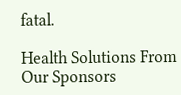fatal.

Health Solutions From Our Sponsors